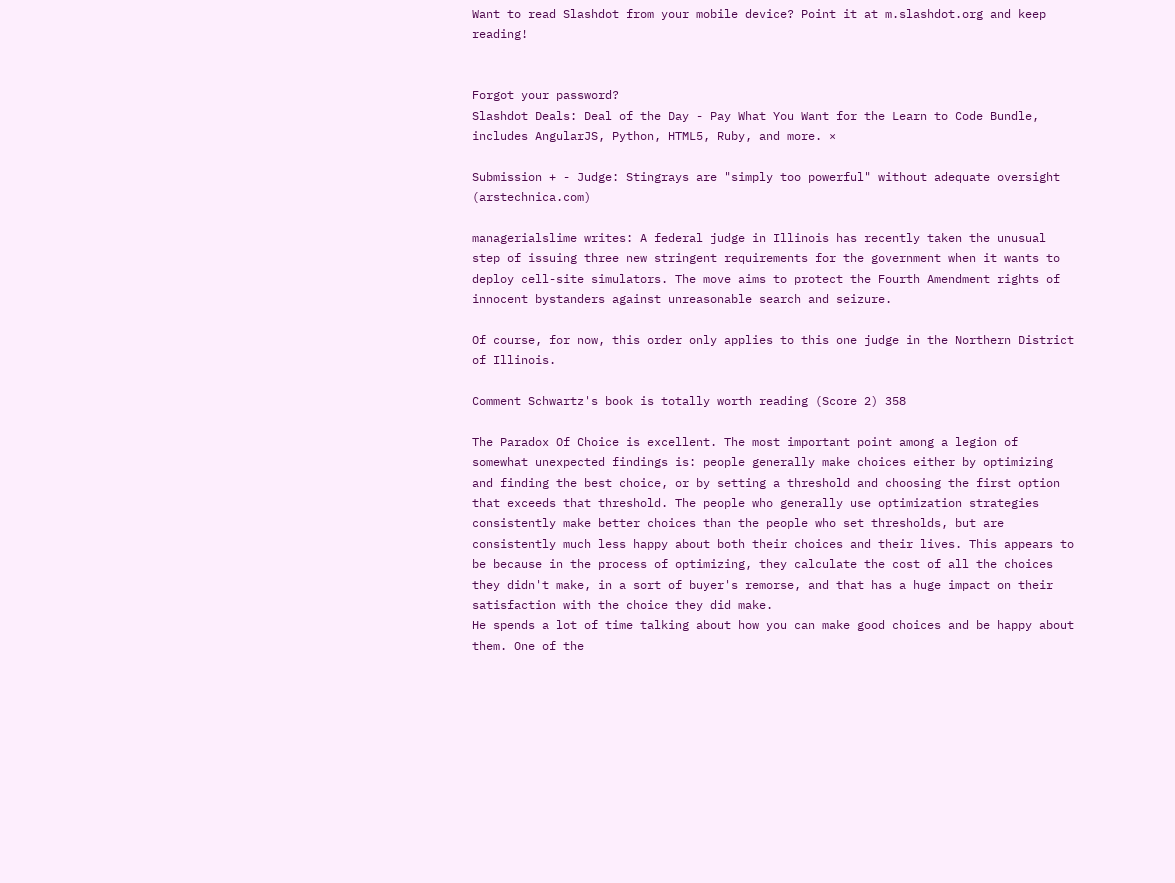Want to read Slashdot from your mobile device? Point it at m.slashdot.org and keep reading!


Forgot your password?
Slashdot Deals: Deal of the Day - Pay What You Want for the Learn to Code Bundle, includes AngularJS, Python, HTML5, Ruby, and more. ×

Submission + - Judge: Stingrays are "simply too powerful" without adequate oversight (arstechnica.com)

managerialslime writes: A federal judge in Illinois has recently taken the unusual step of issuing three new stringent requirements for the government when it wants to deploy cell-site simulators. The move aims to protect the Fourth Amendment rights of innocent bystanders against unreasonable search and seizure.

Of course, for now, this order only applies to this one judge in the Northern District of Illinois.

Comment Schwartz's book is totally worth reading (Score 2) 358

The Paradox Of Choice is excellent. The most important point among a legion of somewhat unexpected findings is: people generally make choices either by optimizing and finding the best choice, or by setting a threshold and choosing the first option that exceeds that threshold. The people who generally use optimization strategies consistently make better choices than the people who set thresholds, but are consistently much less happy about both their choices and their lives. This appears to be because in the process of optimizing, they calculate the cost of all the choices they didn't make, in a sort of buyer's remorse, and that has a huge impact on their satisfaction with the choice they did make.
He spends a lot of time talking about how you can make good choices and be happy about them. One of the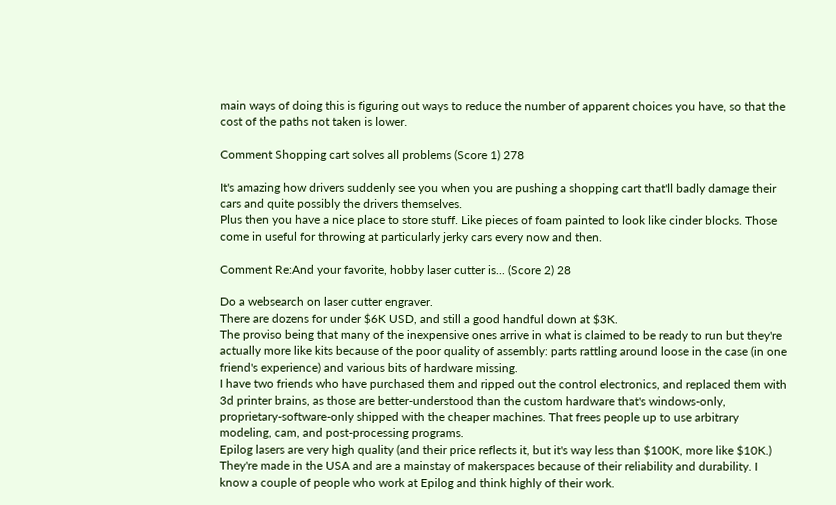main ways of doing this is figuring out ways to reduce the number of apparent choices you have, so that the cost of the paths not taken is lower.

Comment Shopping cart solves all problems (Score 1) 278

It's amazing how drivers suddenly see you when you are pushing a shopping cart that'll badly damage their cars and quite possibly the drivers themselves.
Plus then you have a nice place to store stuff. Like pieces of foam painted to look like cinder blocks. Those come in useful for throwing at particularly jerky cars every now and then.

Comment Re:And your favorite, hobby laser cutter is... (Score 2) 28

Do a websearch on laser cutter engraver.
There are dozens for under $6K USD, and still a good handful down at $3K.
The proviso being that many of the inexpensive ones arrive in what is claimed to be ready to run but they're actually more like kits because of the poor quality of assembly: parts rattling around loose in the case (in one friend's experience) and various bits of hardware missing.
I have two friends who have purchased them and ripped out the control electronics, and replaced them with 3d printer brains, as those are better-understood than the custom hardware that's windows-only, proprietary-software-only shipped with the cheaper machines. That frees people up to use arbitrary modeling, cam, and post-processing programs.
Epilog lasers are very high quality (and their price reflects it, but it's way less than $100K, more like $10K.) They're made in the USA and are a mainstay of makerspaces because of their reliability and durability. I know a couple of people who work at Epilog and think highly of their work.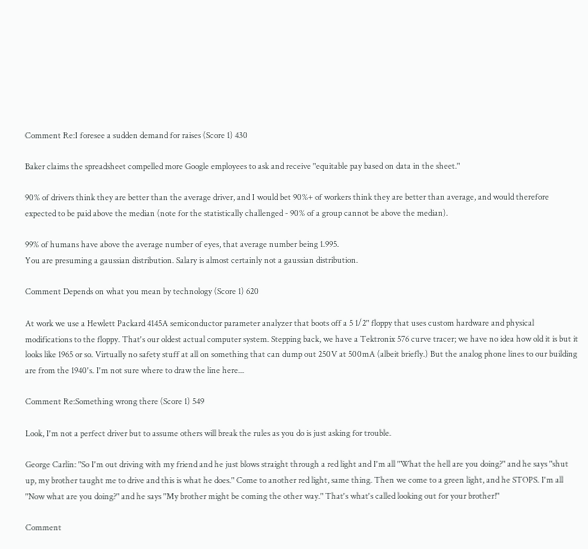Comment Re:I foresee a sudden demand for raises (Score 1) 430

Baker claims the spreadsheet compelled more Google employees to ask and receive "equitable pay based on data in the sheet."

90% of drivers think they are better than the average driver, and I would bet 90%+ of workers think they are better than average, and would therefore expected to be paid above the median (note for the statistically challenged - 90% of a group cannot be above the median).

99% of humans have above the average number of eyes, that average number being 1.995.
You are presuming a gaussian distribution. Salary is almost certainly not a gaussian distribution.

Comment Depends on what you mean by technology (Score 1) 620

At work we use a Hewlett Packard 4145A semiconductor parameter analyzer that boots off a 5 1/2" floppy that uses custom hardware and physical modifications to the floppy. That's our oldest actual computer system. Stepping back, we have a Tektronix 576 curve tracer; we have no idea how old it is but it looks like 1965 or so. Virtually no safety stuff at all on something that can dump out 250V at 500mA (albeit briefly.) But the analog phone lines to our building are from the 1940's. I'm not sure where to draw the line here...

Comment Re:Something wrong there (Score 1) 549

Look, I'm not a perfect driver but to assume others will break the rules as you do is just asking for trouble.

George Carlin: "So I'm out driving with my friend and he just blows straight through a red light and I'm all "What the hell are you doing?" and he says "shut up, my brother taught me to drive and this is what he does." Come to another red light, same thing. Then we come to a green light, and he STOPS. I'm all "Now what are you doing?" and he says "My brother might be coming the other way." That's what's called looking out for your brother!"

Comment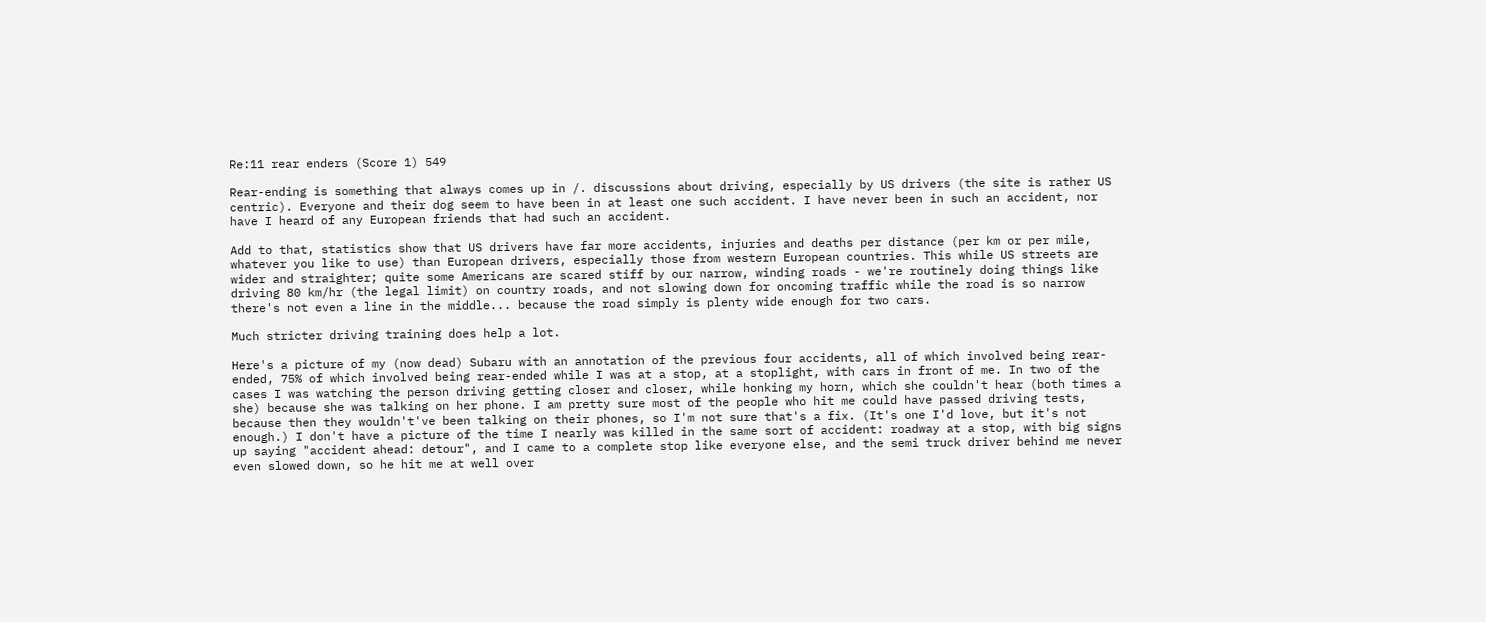Re:11 rear enders (Score 1) 549

Rear-ending is something that always comes up in /. discussions about driving, especially by US drivers (the site is rather US centric). Everyone and their dog seem to have been in at least one such accident. I have never been in such an accident, nor have I heard of any European friends that had such an accident.

Add to that, statistics show that US drivers have far more accidents, injuries and deaths per distance (per km or per mile, whatever you like to use) than European drivers, especially those from western European countries. This while US streets are wider and straighter; quite some Americans are scared stiff by our narrow, winding roads - we're routinely doing things like driving 80 km/hr (the legal limit) on country roads, and not slowing down for oncoming traffic while the road is so narrow there's not even a line in the middle... because the road simply is plenty wide enough for two cars.

Much stricter driving training does help a lot.

Here's a picture of my (now dead) Subaru with an annotation of the previous four accidents, all of which involved being rear-ended, 75% of which involved being rear-ended while I was at a stop, at a stoplight, with cars in front of me. In two of the cases I was watching the person driving getting closer and closer, while honking my horn, which she couldn't hear (both times a she) because she was talking on her phone. I am pretty sure most of the people who hit me could have passed driving tests, because then they wouldn't've been talking on their phones, so I'm not sure that's a fix. (It's one I'd love, but it's not enough.) I don't have a picture of the time I nearly was killed in the same sort of accident: roadway at a stop, with big signs up saying "accident ahead: detour", and I came to a complete stop like everyone else, and the semi truck driver behind me never even slowed down, so he hit me at well over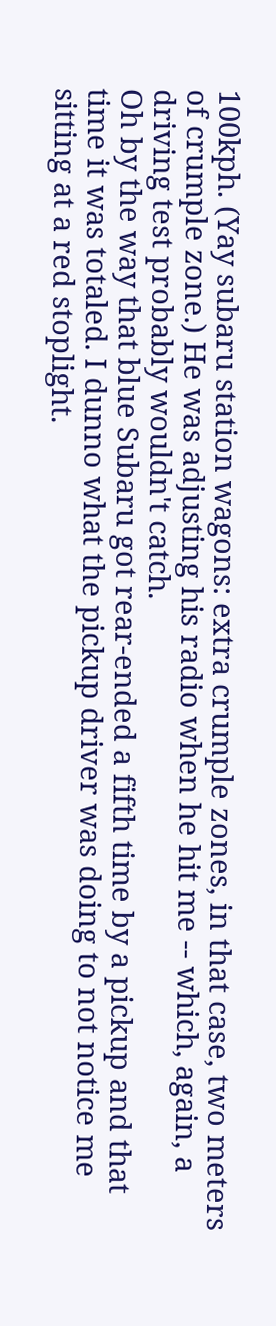100kph. (Yay subaru station wagons: extra crumple zones, in that case, two meters of crumple zone.) He was adjusting his radio when he hit me -- which, again, a driving test probably wouldn't catch.
Oh by the way that blue Subaru got rear-ended a fifth time by a pickup and that time it was totaled. I dunno what the pickup driver was doing to not notice me sitting at a red stoplight.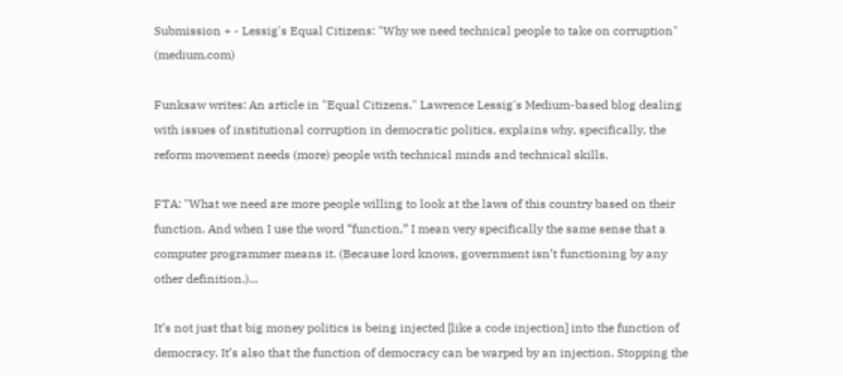Submission + - Lessig's Equal Citizens: "Why we need technical people to take on corruption" (medium.com)

Funksaw writes: An article in "Equal Citizens," Lawrence Lessig's Medium-based blog dealing with issues of institutional corruption in democratic politics, explains why, specifically, the reform movement needs (more) people with technical minds and technical skills.

FTA: "What we need are more people willing to look at the laws of this country based on their function. And when I use the word “function,” I mean very specifically the same sense that a computer programmer means it. (Because lord knows, government isn’t functioning by any other definition.)...

It’s not just that big money politics is being injected [like a code injection] into the function of democracy. It’s also that the function of democracy can be warped by an injection. Stopping the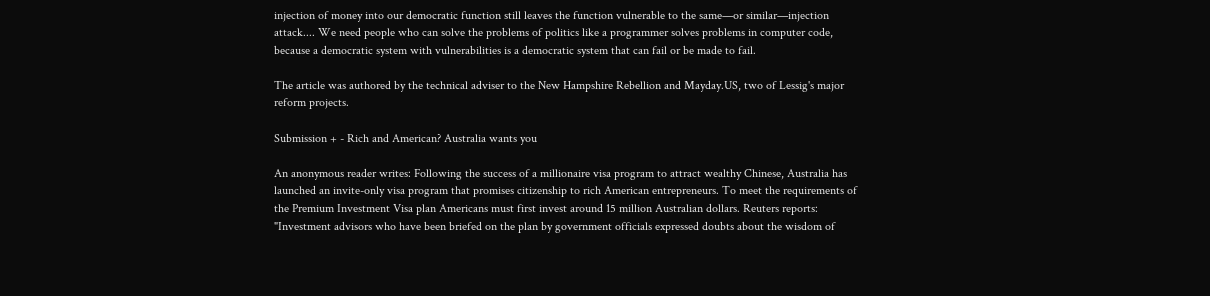injection of money into our democratic function still leaves the function vulnerable to the same—or similar—injection attack.... We need people who can solve the problems of politics like a programmer solves problems in computer code, because a democratic system with vulnerabilities is a democratic system that can fail or be made to fail.

The article was authored by the technical adviser to the New Hampshire Rebellion and Mayday.US, two of Lessig's major reform projects.

Submission + - Rich and American? Australia wants you

An anonymous reader writes: Following the success of a millionaire visa program to attract wealthy Chinese, Australia has launched an invite-only visa program that promises citizenship to rich American entrepreneurs. To meet the requirements of the Premium Investment Visa plan Americans must first invest around 15 million Australian dollars. Reuters reports: "Investment advisors who have been briefed on the plan by government officials expressed doubts about the wisdom of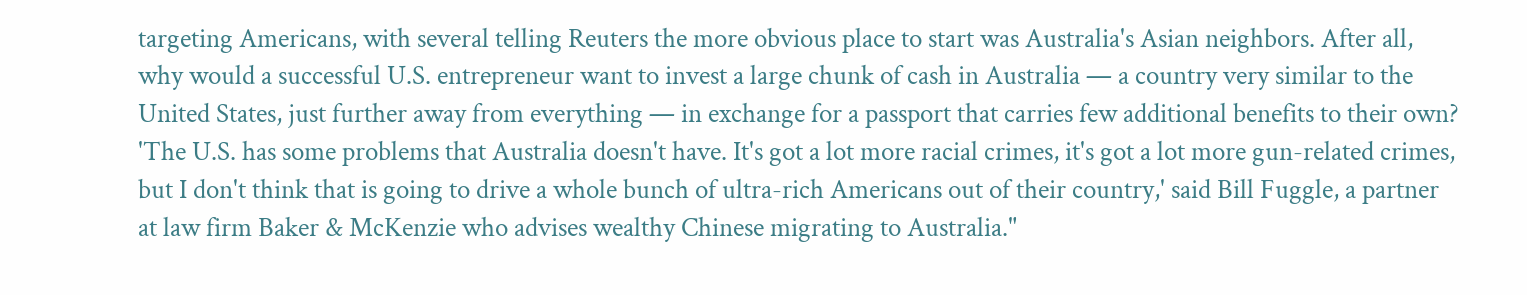targeting Americans, with several telling Reuters the more obvious place to start was Australia's Asian neighbors. After all, why would a successful U.S. entrepreneur want to invest a large chunk of cash in Australia — a country very similar to the United States, just further away from everything — in exchange for a passport that carries few additional benefits to their own? 'The U.S. has some problems that Australia doesn't have. It's got a lot more racial crimes, it's got a lot more gun-related crimes, but I don't think that is going to drive a whole bunch of ultra-rich Americans out of their country,' said Bill Fuggle, a partner at law firm Baker & McKenzie who advises wealthy Chinese migrating to Australia."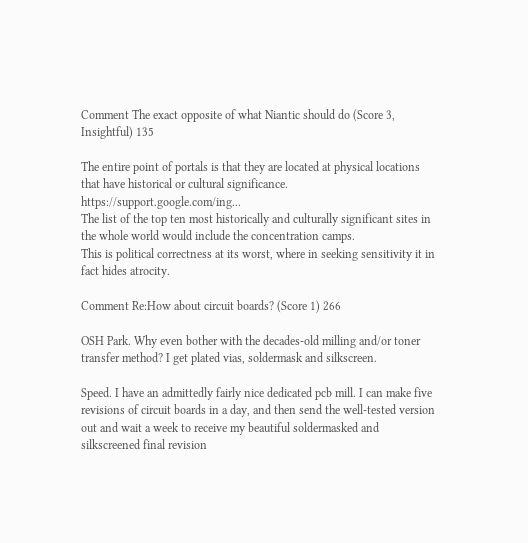Comment The exact opposite of what Niantic should do (Score 3, Insightful) 135

The entire point of portals is that they are located at physical locations that have historical or cultural significance. https://support.google.com/ing...
The list of the top ten most historically and culturally significant sites in the whole world would include the concentration camps.
This is political correctness at its worst, where in seeking sensitivity it in fact hides atrocity.

Comment Re:How about circuit boards? (Score 1) 266

OSH Park. Why even bother with the decades-old milling and/or toner transfer method? I get plated vias, soldermask and silkscreen.

Speed. I have an admittedly fairly nice dedicated pcb mill. I can make five revisions of circuit boards in a day, and then send the well-tested version out and wait a week to receive my beautiful soldermasked and silkscreened final revision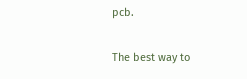pcb.

The best way to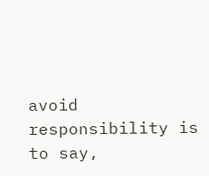avoid responsibility is to say,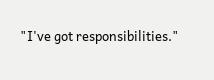"I've got responsibilities."